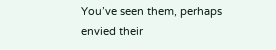You’ve seen them, perhaps envied their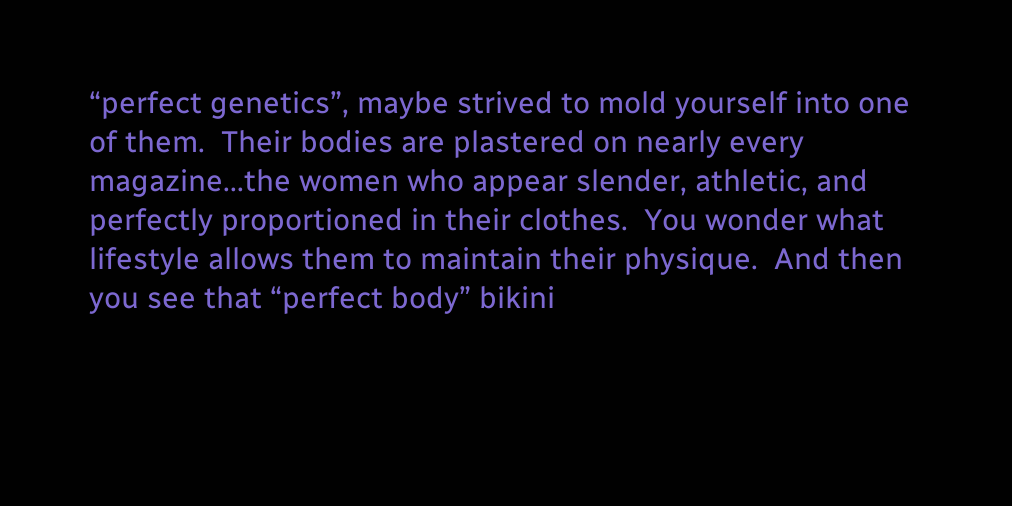“perfect genetics”, maybe strived to mold yourself into one of them.  Their bodies are plastered on nearly every magazine...the women who appear slender, athletic, and perfectly proportioned in their clothes.  You wonder what lifestyle allows them to maintain their physique.  And then you see that “perfect body” bikini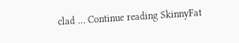clad … Continue reading SkinnyFat